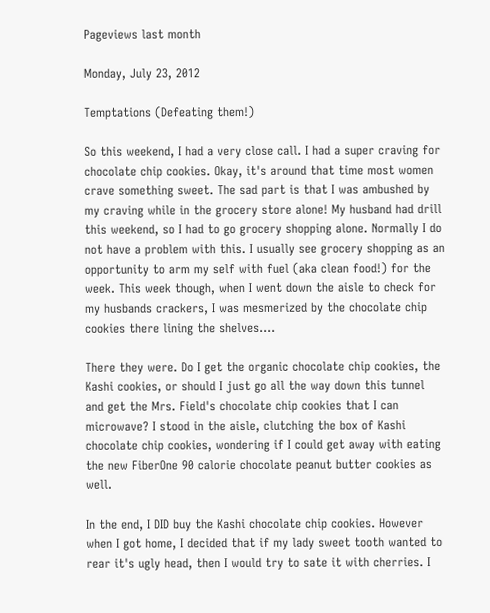Pageviews last month

Monday, July 23, 2012

Temptations (Defeating them!)

So this weekend, I had a very close call. I had a super craving for chocolate chip cookies. Okay, it's around that time most women crave something sweet. The sad part is that I was ambushed by my craving while in the grocery store alone! My husband had drill this weekend, so I had to go grocery shopping alone. Normally I do not have a problem with this. I usually see grocery shopping as an opportunity to arm my self with fuel (aka clean food!) for the week. This week though, when I went down the aisle to check for my husbands crackers, I was mesmerized by the chocolate chip cookies there lining the shelves....

There they were. Do I get the organic chocolate chip cookies, the Kashi cookies, or should I just go all the way down this tunnel and get the Mrs. Field's chocolate chip cookies that I can microwave? I stood in the aisle, clutching the box of Kashi chocolate chip cookies, wondering if I could get away with eating the new FiberOne 90 calorie chocolate peanut butter cookies as well.

In the end, I DID buy the Kashi chocolate chip cookies. However when I got home, I decided that if my lady sweet tooth wanted to rear it's ugly head, then I would try to sate it with cherries. I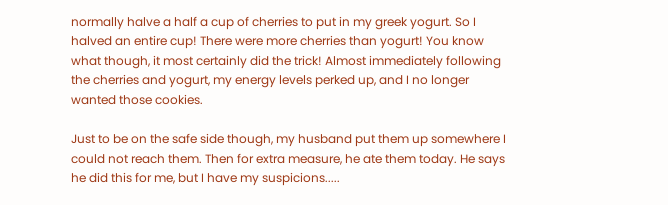normally halve a half a cup of cherries to put in my greek yogurt. So I halved an entire cup! There were more cherries than yogurt! You know what though, it most certainly did the trick! Almost immediately following the cherries and yogurt, my energy levels perked up, and I no longer wanted those cookies.

Just to be on the safe side though, my husband put them up somewhere I could not reach them. Then for extra measure, he ate them today. He says he did this for me, but I have my suspicions.....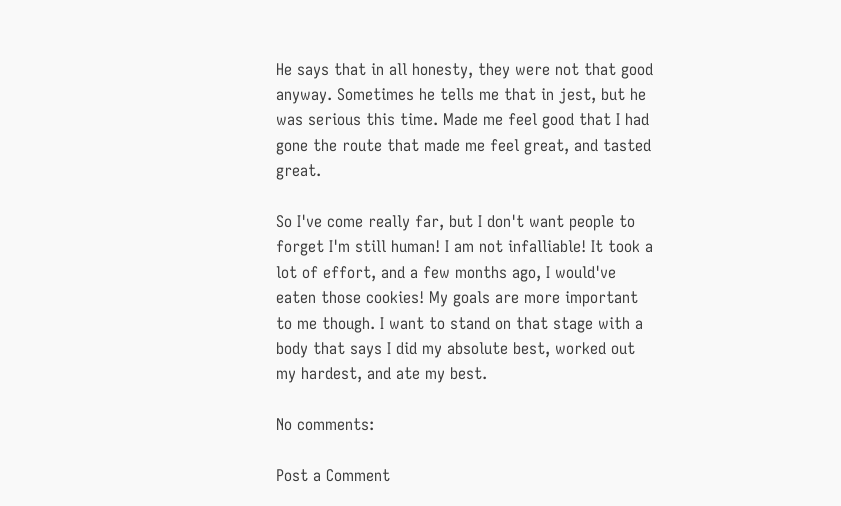He says that in all honesty, they were not that good anyway. Sometimes he tells me that in jest, but he was serious this time. Made me feel good that I had gone the route that made me feel great, and tasted great.

So I've come really far, but I don't want people to forget I'm still human! I am not infalliable! It took a lot of effort, and a few months ago, I would've eaten those cookies! My goals are more important to me though. I want to stand on that stage with a body that says I did my absolute best, worked out my hardest, and ate my best.

No comments:

Post a Comment